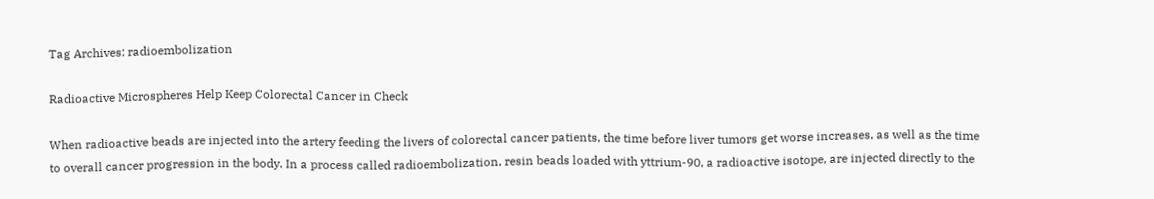Tag Archives: radioembolization

Radioactive Microspheres Help Keep Colorectal Cancer in Check

When radioactive beads are injected into the artery feeding the livers of colorectal cancer patients, the time before liver tumors get worse increases, as well as the time to overall cancer progression in the body. In a process called radioembolization, resin beads loaded with yttrium-90, a radioactive isotope, are injected directly to the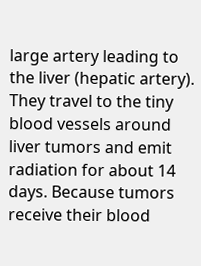large artery leading to the liver (hepatic artery).  They travel to the tiny blood vessels around liver tumors and emit radiation for about 14 days. Because tumors receive their blood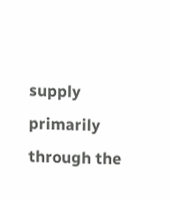supply primarily through the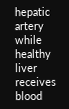hepatic artery while healthy liver receives blood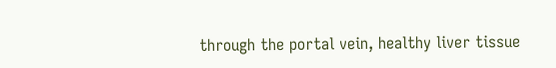through the portal vein, healthy liver tissue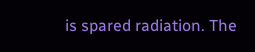is spared radiation. The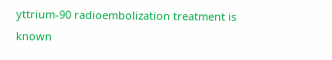yttrium-90 radioembolization treatment is known